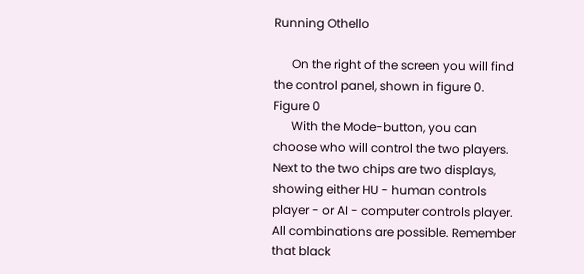Running Othello

      On the right of the screen you will find the control panel, shown in figure 0.
Figure 0
      With the Mode-button, you can choose who will control the two players. Next to the two chips are two displays, showing either HU - human controls player - or AI - computer controls player. All combinations are possible. Remember that black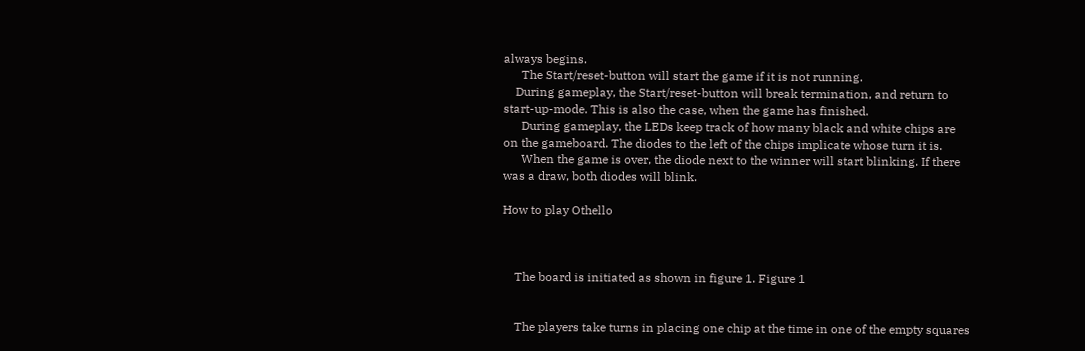always begins.
      The Start/reset-button will start the game if it is not running.
    During gameplay, the Start/reset-button will break termination, and return to start-up-mode. This is also the case, when the game has finished.
      During gameplay, the LEDs keep track of how many black and white chips are on the gameboard. The diodes to the left of the chips implicate whose turn it is.
      When the game is over, the diode next to the winner will start blinking. If there was a draw, both diodes will blink.

How to play Othello



    The board is initiated as shown in figure 1. Figure 1


    The players take turns in placing one chip at the time in one of the empty squares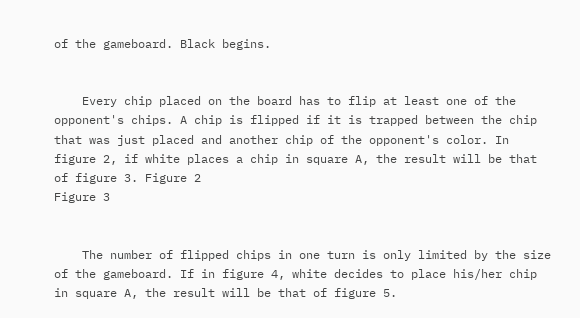of the gameboard. Black begins.


    Every chip placed on the board has to flip at least one of the opponent's chips. A chip is flipped if it is trapped between the chip that was just placed and another chip of the opponent's color. In figure 2, if white places a chip in square A, the result will be that of figure 3. Figure 2
Figure 3


    The number of flipped chips in one turn is only limited by the size of the gameboard. If in figure 4, white decides to place his/her chip in square A, the result will be that of figure 5.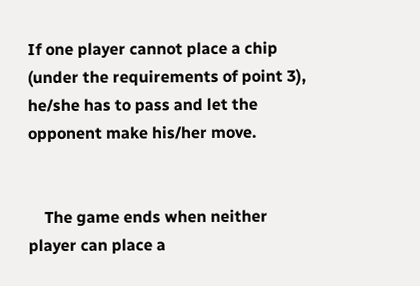If one player cannot place a chip (under the requirements of point 3), he/she has to pass and let the opponent make his/her move.


    The game ends when neither player can place a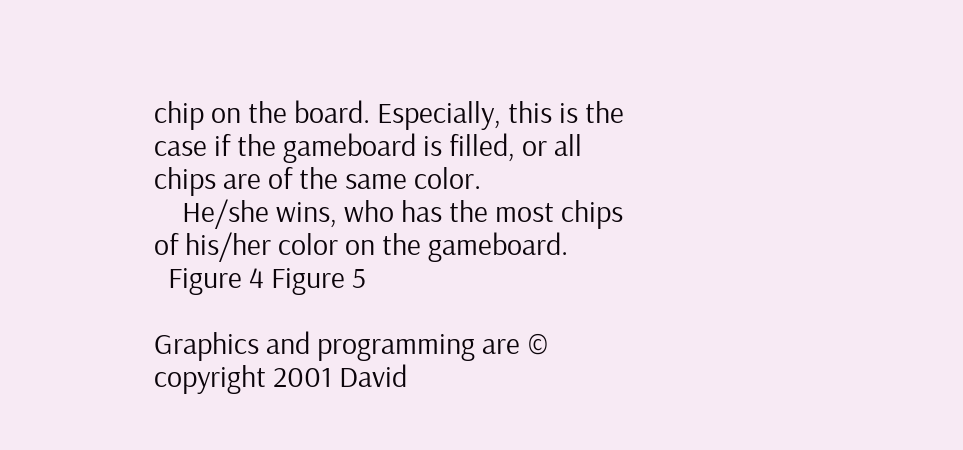chip on the board. Especially, this is the case if the gameboard is filled, or all chips are of the same color.
    He/she wins, who has the most chips of his/her color on the gameboard.
  Figure 4 Figure 5

Graphics and programming are © copyright 2001 David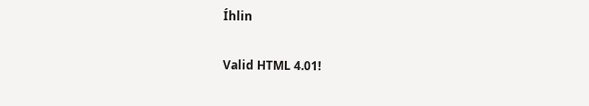Íhlin

Valid HTML 4.01!